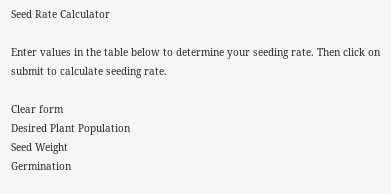Seed Rate Calculator

Enter values in the table below to determine your seeding rate. Then click on submit to calculate seeding rate.

Clear form
Desired Plant Population
Seed Weight
Germination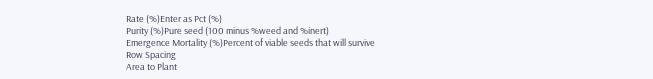Rate (%)Enter as Pct (%)
Purity (%)Pure seed (100 minus %weed and %inert)
Emergence Mortality (%)Percent of viable seeds that will survive
Row Spacing
Area to Plant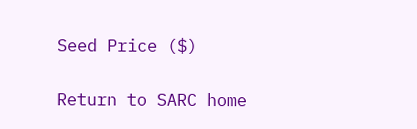Seed Price ($)

Return to SARC home